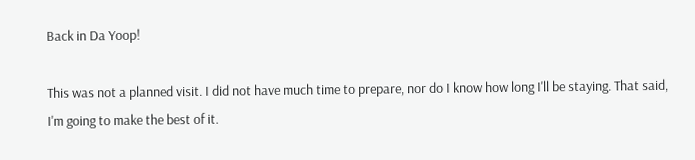Back in Da Yoop!

This was not a planned visit. I did not have much time to prepare, nor do I know how long I'll be staying. That said, I'm going to make the best of it.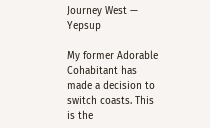Journey West — Yepsup

My former Adorable Cohabitant has made a decision to switch coasts. This is the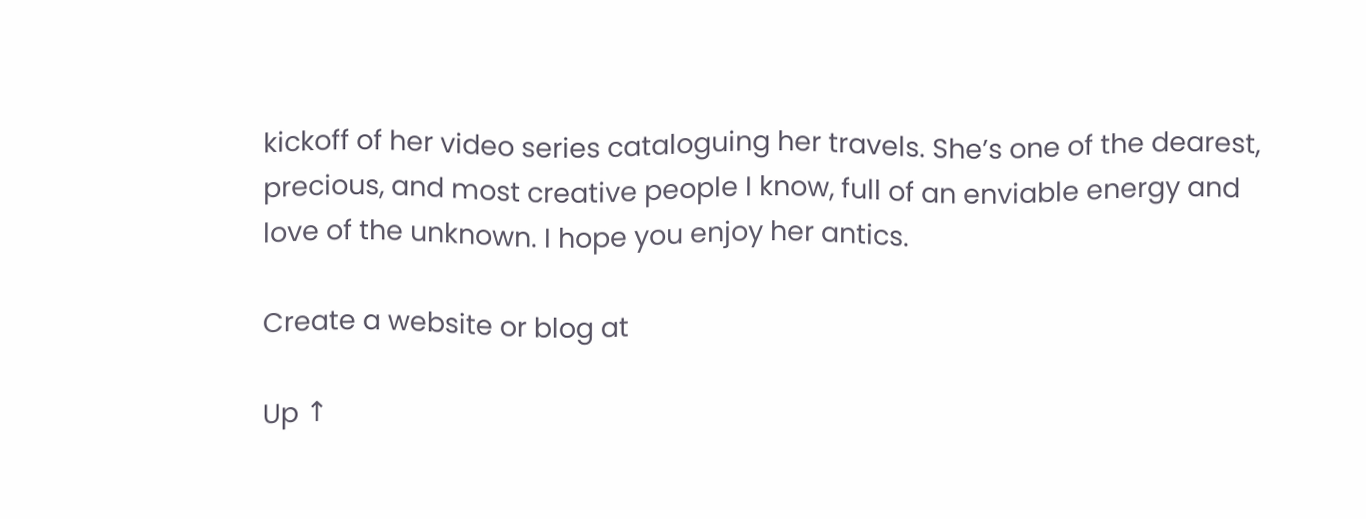kickoff of her video series cataloguing her travels. She’s one of the dearest, precious, and most creative people I know, full of an enviable energy and love of the unknown. I hope you enjoy her antics.

Create a website or blog at

Up ↑